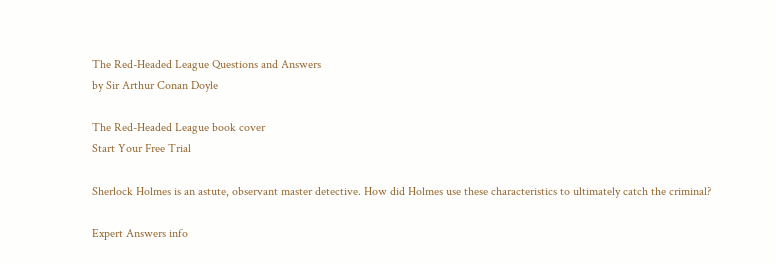The Red-Headed League Questions and Answers
by Sir Arthur Conan Doyle

The Red-Headed League book cover
Start Your Free Trial

Sherlock Holmes is an astute, observant master detective. How did Holmes use these characteristics to ultimately catch the criminal?

Expert Answers info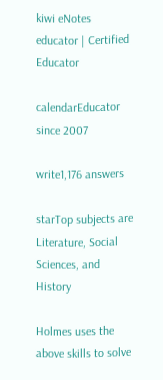kiwi eNotes educator | Certified Educator

calendarEducator since 2007

write1,176 answers

starTop subjects are Literature, Social Sciences, and History

Holmes uses the above skills to solve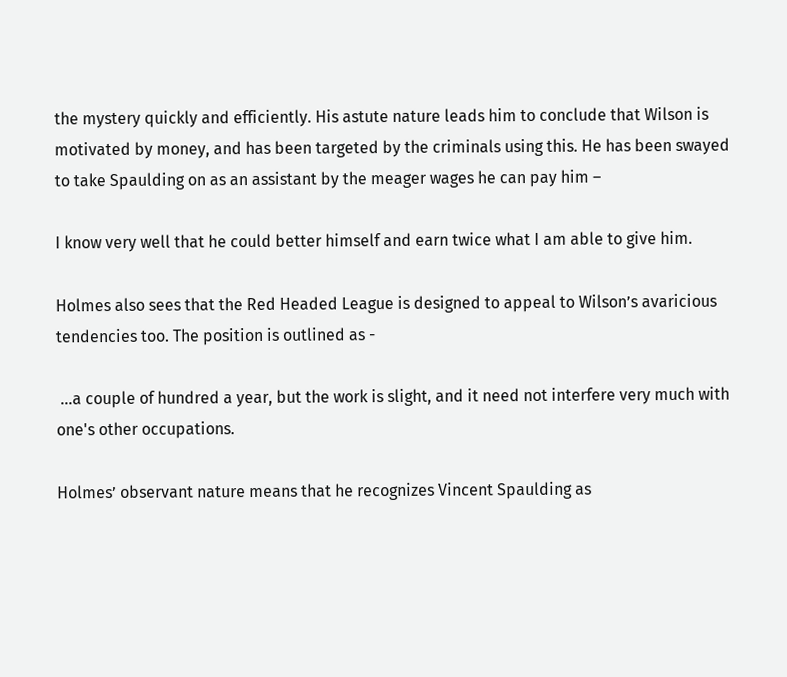the mystery quickly and efficiently. His astute nature leads him to conclude that Wilson is motivated by money, and has been targeted by the criminals using this. He has been swayed to take Spaulding on as an assistant by the meager wages he can pay him –

I know very well that he could better himself and earn twice what I am able to give him.

Holmes also sees that the Red Headed League is designed to appeal to Wilson’s avaricious tendencies too. The position is outlined as -

 ...a couple of hundred a year, but the work is slight, and it need not interfere very much with one's other occupations.

Holmes’ observant nature means that he recognizes Vincent Spaulding as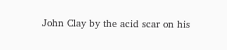John Clay by the acid scar on his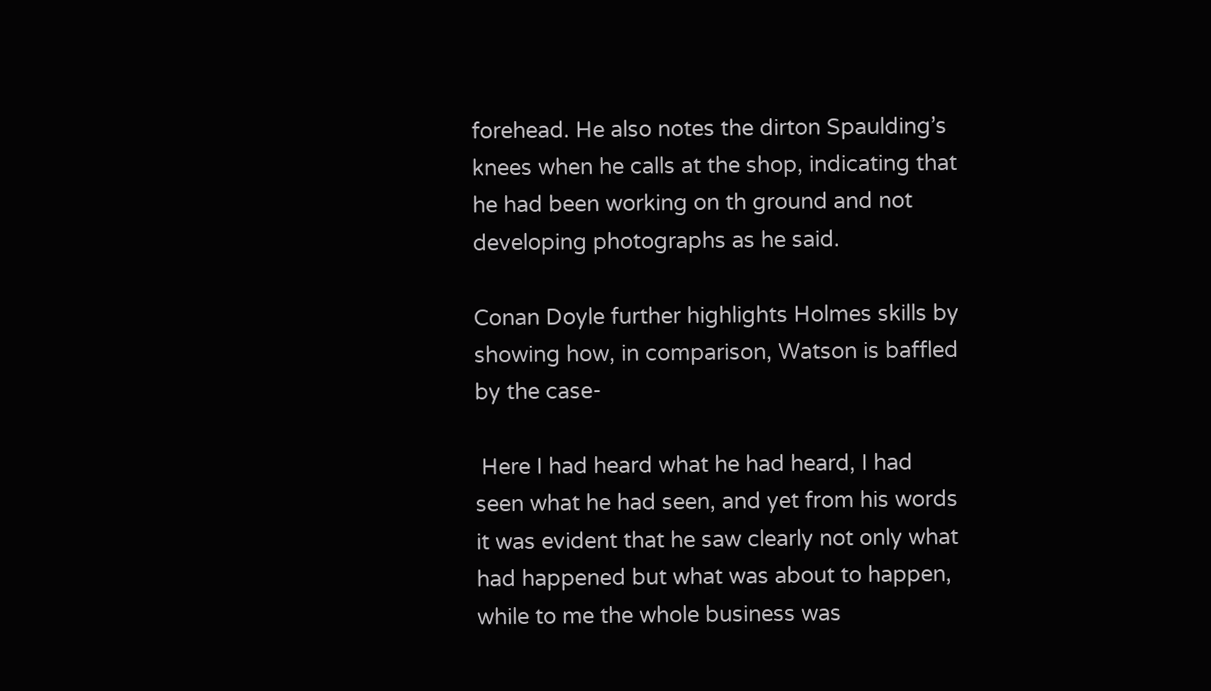forehead. He also notes the dirton Spaulding’s knees when he calls at the shop, indicating that he had been working on th ground and not developing photographs as he said.

Conan Doyle further highlights Holmes skills by showing how, in comparison, Watson is baffled by the case-

 Here I had heard what he had heard, I had seen what he had seen, and yet from his words it was evident that he saw clearly not only what had happened but what was about to happen, while to me the whole business was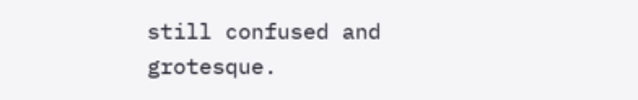still confused and grotesque.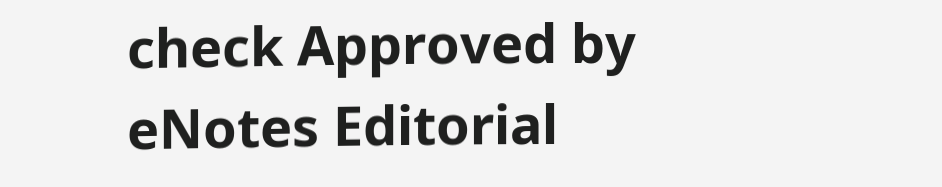check Approved by eNotes Editorial